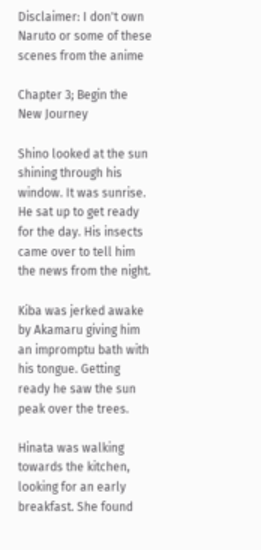Disclaimer: I don't own Naruto or some of these scenes from the anime

Chapter 3; Begin the New Journey

Shino looked at the sun shining through his window. It was sunrise. He sat up to get ready for the day. His insects came over to tell him the news from the night.

Kiba was jerked awake by Akamaru giving him an impromptu bath with his tongue. Getting ready he saw the sun peak over the trees.

Hinata was walking towards the kitchen, looking for an early breakfast. She found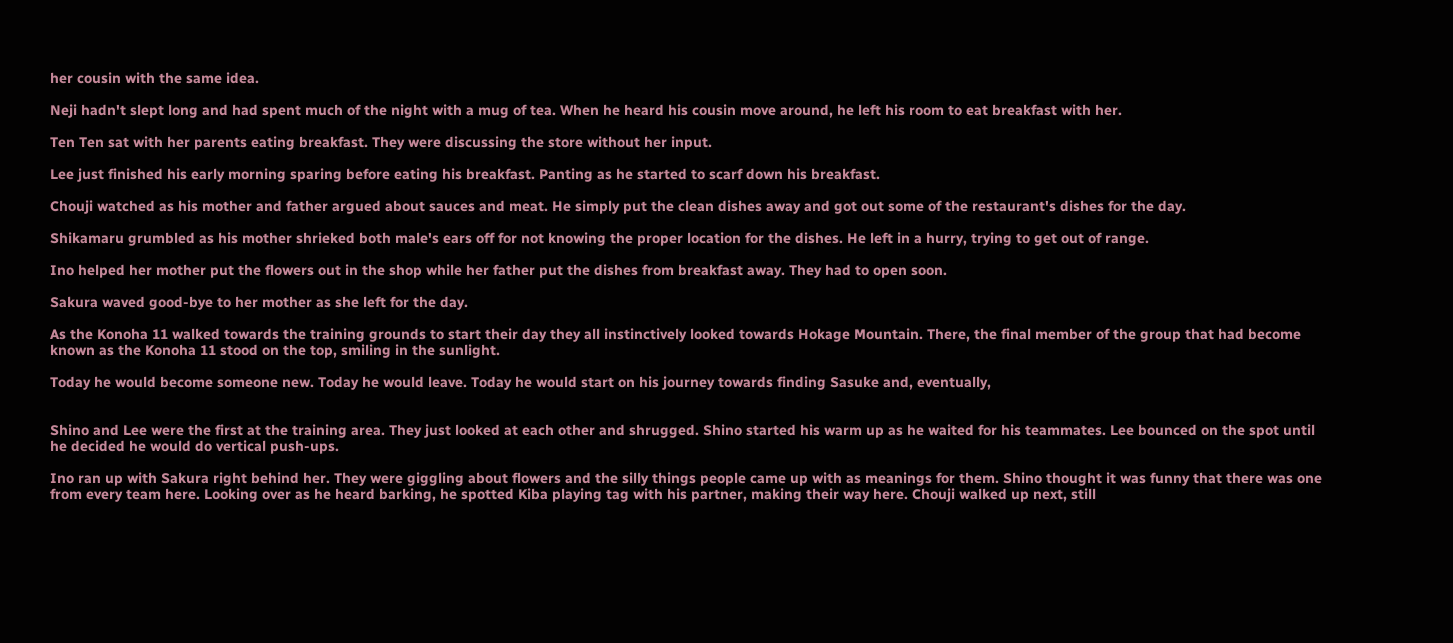her cousin with the same idea.

Neji hadn't slept long and had spent much of the night with a mug of tea. When he heard his cousin move around, he left his room to eat breakfast with her.

Ten Ten sat with her parents eating breakfast. They were discussing the store without her input.

Lee just finished his early morning sparing before eating his breakfast. Panting as he started to scarf down his breakfast.

Chouji watched as his mother and father argued about sauces and meat. He simply put the clean dishes away and got out some of the restaurant's dishes for the day.

Shikamaru grumbled as his mother shrieked both male's ears off for not knowing the proper location for the dishes. He left in a hurry, trying to get out of range.

Ino helped her mother put the flowers out in the shop while her father put the dishes from breakfast away. They had to open soon.

Sakura waved good-bye to her mother as she left for the day.

As the Konoha 11 walked towards the training grounds to start their day they all instinctively looked towards Hokage Mountain. There, the final member of the group that had become known as the Konoha 11 stood on the top, smiling in the sunlight.

Today he would become someone new. Today he would leave. Today he would start on his journey towards finding Sasuke and, eventually,


Shino and Lee were the first at the training area. They just looked at each other and shrugged. Shino started his warm up as he waited for his teammates. Lee bounced on the spot until he decided he would do vertical push-ups.

Ino ran up with Sakura right behind her. They were giggling about flowers and the silly things people came up with as meanings for them. Shino thought it was funny that there was one from every team here. Looking over as he heard barking, he spotted Kiba playing tag with his partner, making their way here. Chouji walked up next, still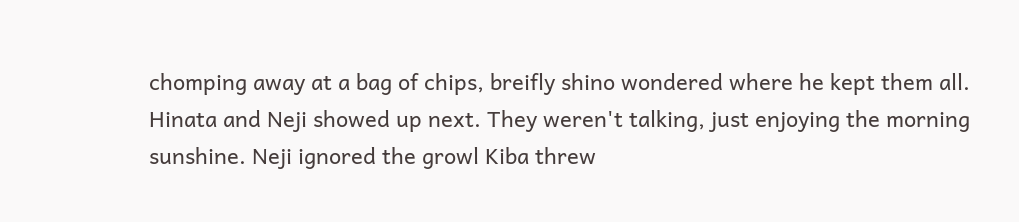chomping away at a bag of chips, breifly shino wondered where he kept them all. Hinata and Neji showed up next. They weren't talking, just enjoying the morning sunshine. Neji ignored the growl Kiba threw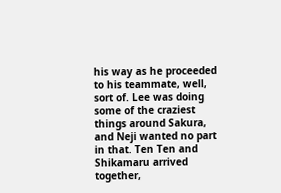his way as he proceeded to his teammate, well, sort of. Lee was doing some of the craziest things around Sakura, and Neji wanted no part in that. Ten Ten and Shikamaru arrived together,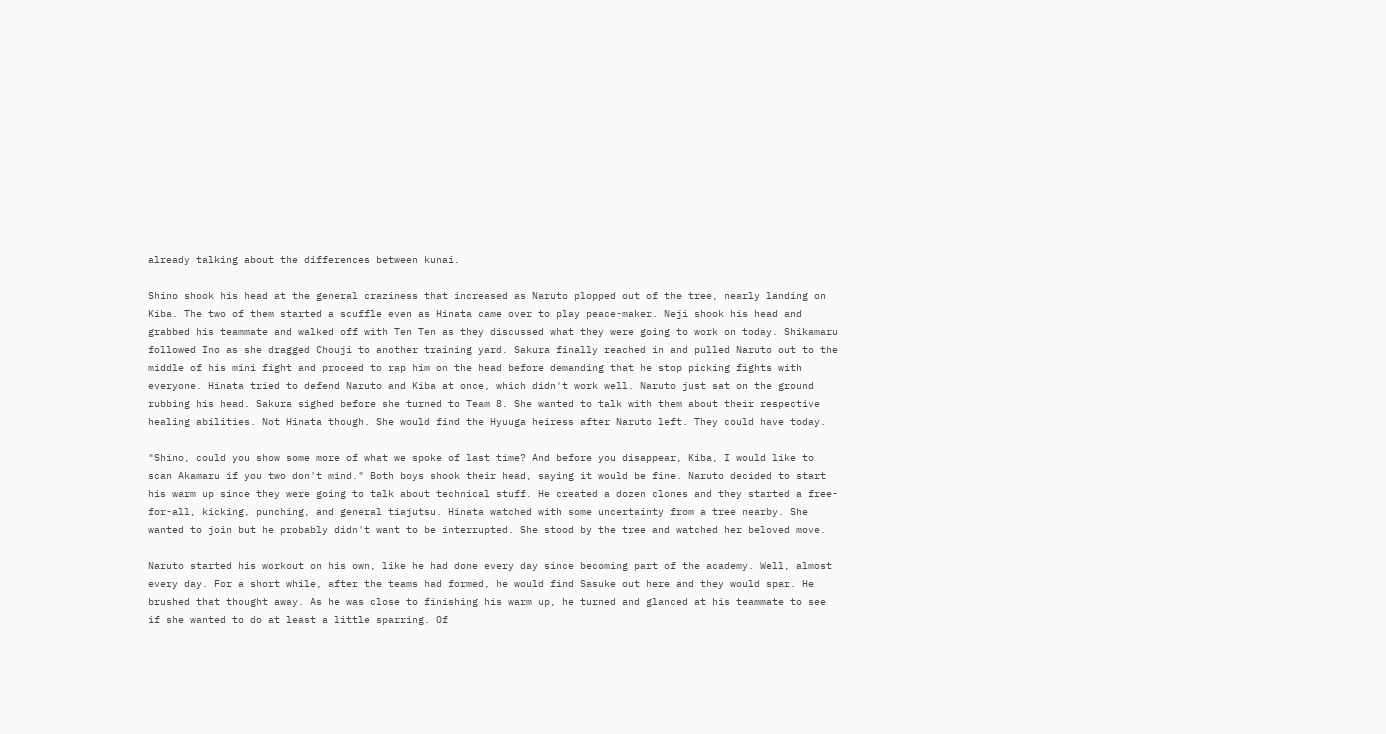already talking about the differences between kunai.

Shino shook his head at the general craziness that increased as Naruto plopped out of the tree, nearly landing on Kiba. The two of them started a scuffle even as Hinata came over to play peace-maker. Neji shook his head and grabbed his teammate and walked off with Ten Ten as they discussed what they were going to work on today. Shikamaru followed Ino as she dragged Chouji to another training yard. Sakura finally reached in and pulled Naruto out to the middle of his mini fight and proceed to rap him on the head before demanding that he stop picking fights with everyone. Hinata tried to defend Naruto and Kiba at once, which didn't work well. Naruto just sat on the ground rubbing his head. Sakura sighed before she turned to Team 8. She wanted to talk with them about their respective healing abilities. Not Hinata though. She would find the Hyuuga heiress after Naruto left. They could have today.

"Shino, could you show some more of what we spoke of last time? And before you disappear, Kiba, I would like to scan Akamaru if you two don't mind." Both boys shook their head, saying it would be fine. Naruto decided to start his warm up since they were going to talk about technical stuff. He created a dozen clones and they started a free-for-all, kicking, punching, and general tiajutsu. Hinata watched with some uncertainty from a tree nearby. She wanted to join but he probably didn't want to be interrupted. She stood by the tree and watched her beloved move.

Naruto started his workout on his own, like he had done every day since becoming part of the academy. Well, almost every day. For a short while, after the teams had formed, he would find Sasuke out here and they would spar. He brushed that thought away. As he was close to finishing his warm up, he turned and glanced at his teammate to see if she wanted to do at least a little sparring. Of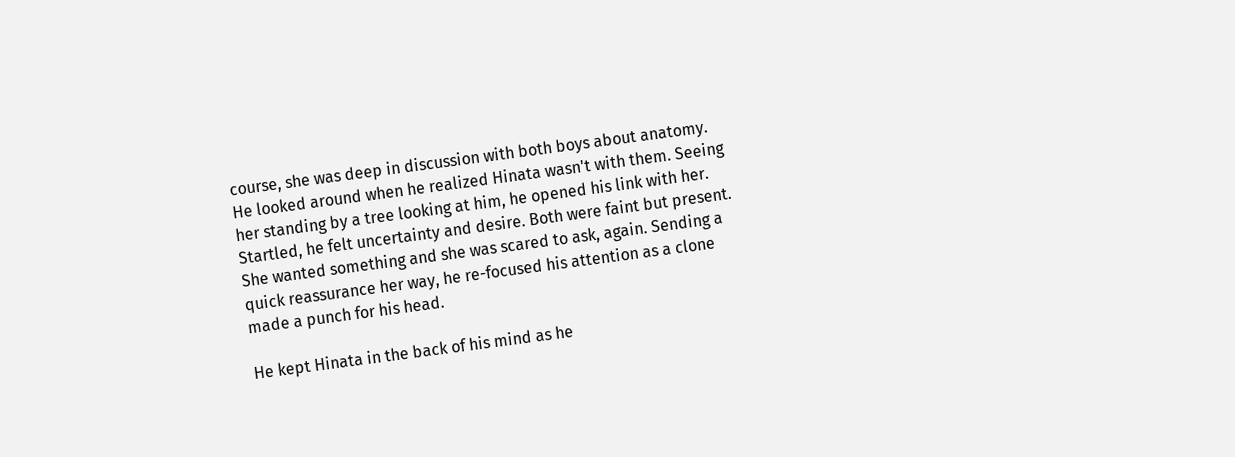course, she was deep in discussion with both boys about anatomy. He looked around when he realized Hinata wasn't with them. Seeing her standing by a tree looking at him, he opened his link with her. Startled, he felt uncertainty and desire. Both were faint but present. She wanted something and she was scared to ask, again. Sending a quick reassurance her way, he re-focused his attention as a clone made a punch for his head.

He kept Hinata in the back of his mind as he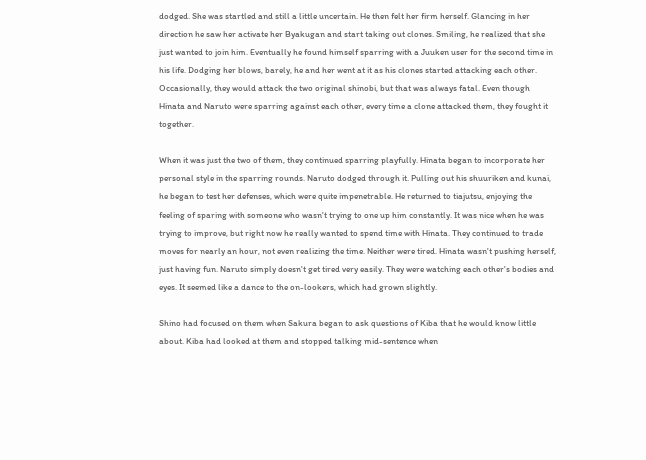dodged. She was startled and still a little uncertain. He then felt her firm herself. Glancing in her direction he saw her activate her Byakugan and start taking out clones. Smiling, he realized that she just wanted to join him. Eventually he found himself sparring with a Juuken user for the second time in his life. Dodging her blows, barely, he and her went at it as his clones started attacking each other. Occasionally, they would attack the two original shinobi, but that was always fatal. Even though Hinata and Naruto were sparring against each other, every time a clone attacked them, they fought it together.

When it was just the two of them, they continued sparring playfully. Hinata began to incorporate her personal style in the sparring rounds. Naruto dodged through it. Pulling out his shuuriken and kunai, he began to test her defenses, which were quite impenetrable. He returned to tiajutsu, enjoying the feeling of sparing with someone who wasn't trying to one up him constantly. It was nice when he was trying to improve, but right now he really wanted to spend time with Hinata. They continued to trade moves for nearly an hour, not even realizing the time. Neither were tired. Hinata wasn't pushing herself, just having fun. Naruto simply doesn't get tired very easily. They were watching each other's bodies and eyes. It seemed like a dance to the on-lookers, which had grown slightly.

Shino had focused on them when Sakura began to ask questions of Kiba that he would know little about. Kiba had looked at them and stopped talking mid-sentence when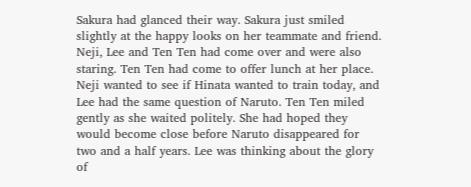Sakura had glanced their way. Sakura just smiled slightly at the happy looks on her teammate and friend. Neji, Lee and Ten Ten had come over and were also staring. Ten Ten had come to offer lunch at her place. Neji wanted to see if Hinata wanted to train today, and Lee had the same question of Naruto. Ten Ten miled gently as she waited politely. She had hoped they would become close before Naruto disappeared for two and a half years. Lee was thinking about the glory of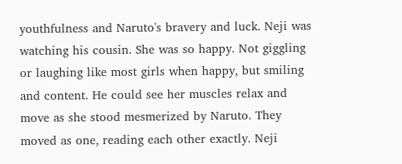youthfulness and Naruto's bravery and luck. Neji was watching his cousin. She was so happy. Not giggling or laughing like most girls when happy, but smiling and content. He could see her muscles relax and move as she stood mesmerized by Naruto. They moved as one, reading each other exactly. Neji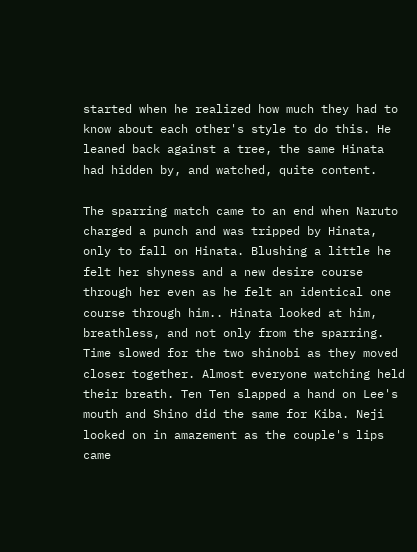started when he realized how much they had to know about each other's style to do this. He leaned back against a tree, the same Hinata had hidden by, and watched, quite content.

The sparring match came to an end when Naruto charged a punch and was tripped by Hinata, only to fall on Hinata. Blushing a little he felt her shyness and a new desire course through her even as he felt an identical one course through him.. Hinata looked at him, breathless, and not only from the sparring. Time slowed for the two shinobi as they moved closer together. Almost everyone watching held their breath. Ten Ten slapped a hand on Lee's mouth and Shino did the same for Kiba. Neji looked on in amazement as the couple's lips came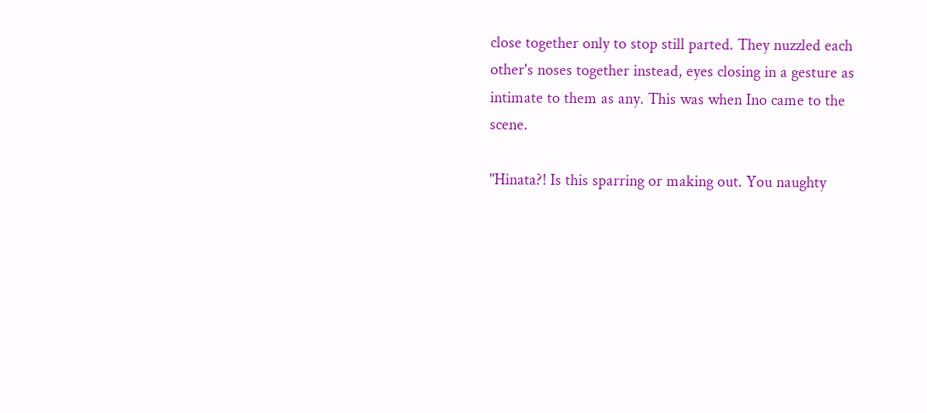close together only to stop still parted. They nuzzled each other's noses together instead, eyes closing in a gesture as intimate to them as any. This was when Ino came to the scene.

"Hinata?! Is this sparring or making out. You naughty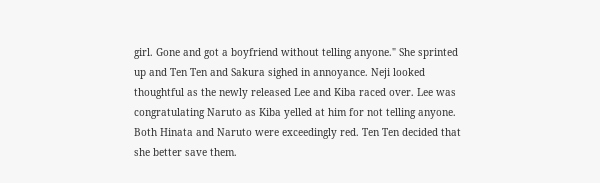girl. Gone and got a boyfriend without telling anyone." She sprinted up and Ten Ten and Sakura sighed in annoyance. Neji looked thoughtful as the newly released Lee and Kiba raced over. Lee was congratulating Naruto as Kiba yelled at him for not telling anyone. Both Hinata and Naruto were exceedingly red. Ten Ten decided that she better save them.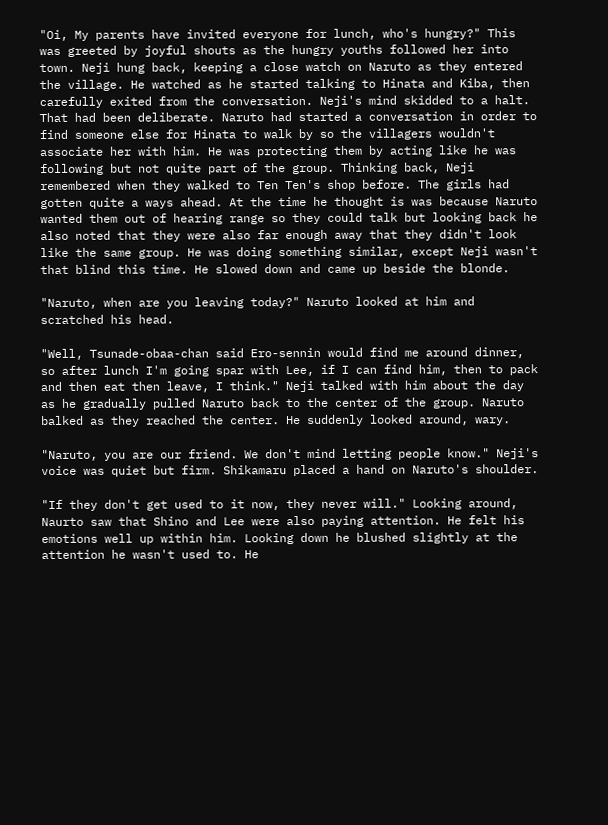"Oi, My parents have invited everyone for lunch, who's hungry?" This was greeted by joyful shouts as the hungry youths followed her into town. Neji hung back, keeping a close watch on Naruto as they entered the village. He watched as he started talking to Hinata and Kiba, then carefully exited from the conversation. Neji's mind skidded to a halt. That had been deliberate. Naruto had started a conversation in order to find someone else for Hinata to walk by so the villagers wouldn't associate her with him. He was protecting them by acting like he was following but not quite part of the group. Thinking back, Neji remembered when they walked to Ten Ten's shop before. The girls had gotten quite a ways ahead. At the time he thought is was because Naruto wanted them out of hearing range so they could talk but looking back he also noted that they were also far enough away that they didn't look like the same group. He was doing something similar, except Neji wasn't that blind this time. He slowed down and came up beside the blonde.

"Naruto, when are you leaving today?" Naruto looked at him and scratched his head.

"Well, Tsunade-obaa-chan said Ero-sennin would find me around dinner, so after lunch I'm going spar with Lee, if I can find him, then to pack and then eat then leave, I think." Neji talked with him about the day as he gradually pulled Naruto back to the center of the group. Naruto balked as they reached the center. He suddenly looked around, wary.

"Naruto, you are our friend. We don't mind letting people know." Neji's voice was quiet but firm. Shikamaru placed a hand on Naruto's shoulder.

"If they don't get used to it now, they never will." Looking around, Naurto saw that Shino and Lee were also paying attention. He felt his emotions well up within him. Looking down he blushed slightly at the attention he wasn't used to. He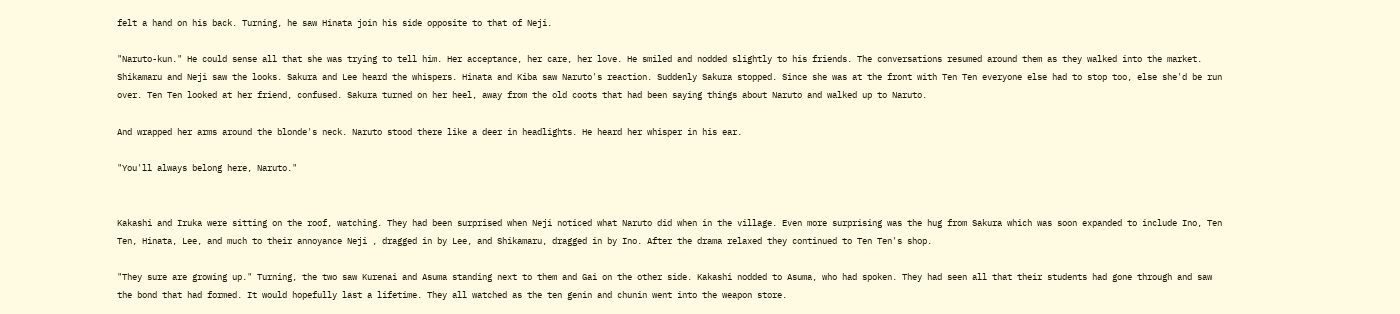felt a hand on his back. Turning, he saw Hinata join his side opposite to that of Neji.

"Naruto-kun." He could sense all that she was trying to tell him. Her acceptance, her care, her love. He smiled and nodded slightly to his friends. The conversations resumed around them as they walked into the market. Shikamaru and Neji saw the looks. Sakura and Lee heard the whispers. Hinata and Kiba saw Naruto's reaction. Suddenly Sakura stopped. Since she was at the front with Ten Ten everyone else had to stop too, else she'd be run over. Ten Ten looked at her friend, confused. Sakura turned on her heel, away from the old coots that had been saying things about Naruto and walked up to Naruto.

And wrapped her arms around the blonde's neck. Naruto stood there like a deer in headlights. He heard her whisper in his ear.

"You'll always belong here, Naruto."


Kakashi and Iruka were sitting on the roof, watching. They had been surprised when Neji noticed what Naruto did when in the village. Even more surprising was the hug from Sakura which was soon expanded to include Ino, Ten Ten, Hinata, Lee, and much to their annoyance Neji , dragged in by Lee, and Shikamaru, dragged in by Ino. After the drama relaxed they continued to Ten Ten's shop.

"They sure are growing up." Turning, the two saw Kurenai and Asuma standing next to them and Gai on the other side. Kakashi nodded to Asuma, who had spoken. They had seen all that their students had gone through and saw the bond that had formed. It would hopefully last a lifetime. They all watched as the ten genin and chunin went into the weapon store.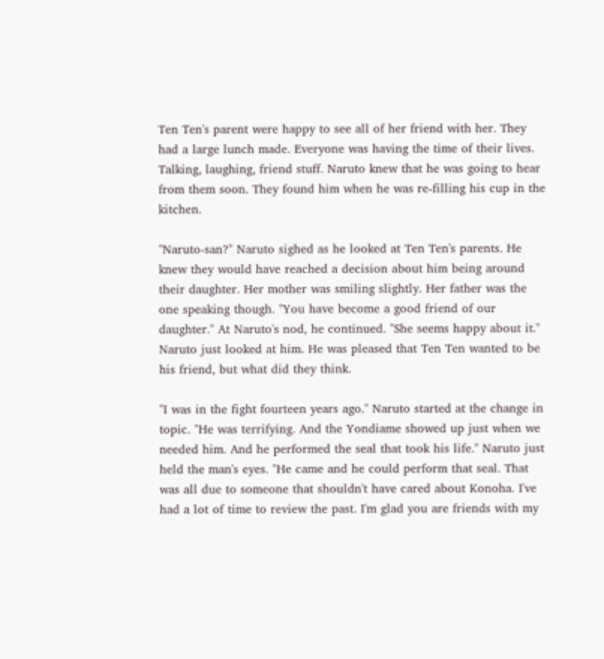Ten Ten's parent were happy to see all of her friend with her. They had a large lunch made. Everyone was having the time of their lives. Talking, laughing, friend stuff. Naruto knew that he was going to hear from them soon. They found him when he was re-filling his cup in the kitchen.

"Naruto-san?" Naruto sighed as he looked at Ten Ten's parents. He knew they would have reached a decision about him being around their daughter. Her mother was smiling slightly. Her father was the one speaking though. "You have become a good friend of our daughter." At Naruto's nod, he continued. "She seems happy about it." Naruto just looked at him. He was pleased that Ten Ten wanted to be his friend, but what did they think.

"I was in the fight fourteen years ago." Naruto started at the change in topic. "He was terrifying. And the Yondiame showed up just when we needed him. And he performed the seal that took his life." Naruto just held the man's eyes. "He came and he could perform that seal. That was all due to someone that shouldn't have cared about Konoha. I've had a lot of time to review the past. I'm glad you are friends with my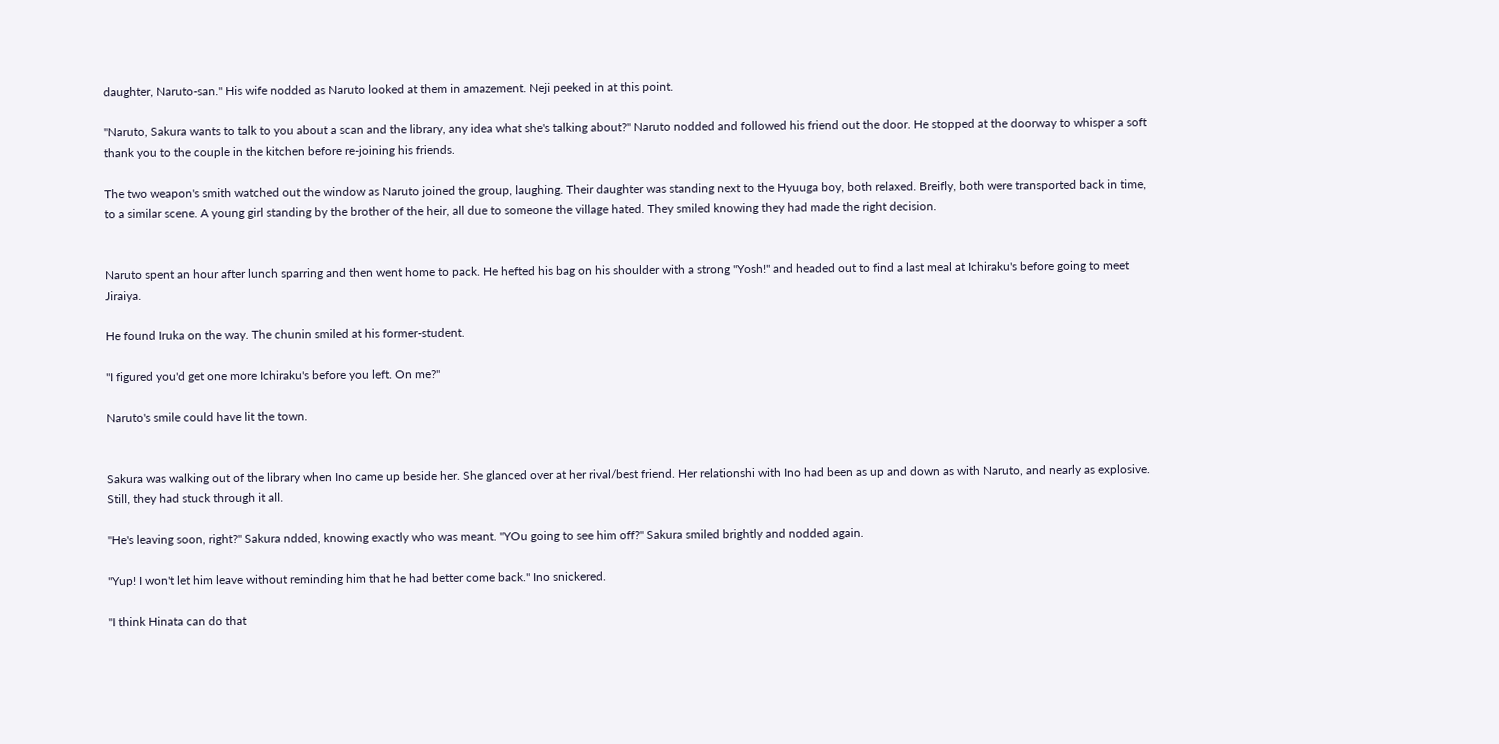daughter, Naruto-san." His wife nodded as Naruto looked at them in amazement. Neji peeked in at this point.

"Naruto, Sakura wants to talk to you about a scan and the library, any idea what she's talking about?" Naruto nodded and followed his friend out the door. He stopped at the doorway to whisper a soft thank you to the couple in the kitchen before re-joining his friends.

The two weapon's smith watched out the window as Naruto joined the group, laughing. Their daughter was standing next to the Hyuuga boy, both relaxed. Breifly, both were transported back in time, to a similar scene. A young girl standing by the brother of the heir, all due to someone the village hated. They smiled knowing they had made the right decision.


Naruto spent an hour after lunch sparring and then went home to pack. He hefted his bag on his shoulder with a strong "Yosh!" and headed out to find a last meal at Ichiraku's before going to meet Jiraiya.

He found Iruka on the way. The chunin smiled at his former-student.

"I figured you'd get one more Ichiraku's before you left. On me?"

Naruto's smile could have lit the town.


Sakura was walking out of the library when Ino came up beside her. She glanced over at her rival/best friend. Her relationshi with Ino had been as up and down as with Naruto, and nearly as explosive. Still, they had stuck through it all.

"He's leaving soon, right?" Sakura ndded, knowing exactly who was meant. "YOu going to see him off?" Sakura smiled brightly and nodded again.

"Yup! I won't let him leave without reminding him that he had better come back." Ino snickered.

"I think Hinata can do that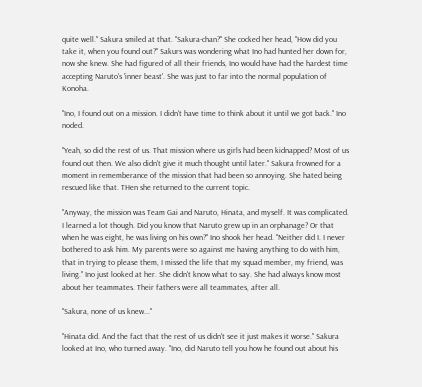quite well." Sakura smiled at that. "Sakura-chan?" She cocked her head, "How did you take it, when you found out?" Sakurs was wondering what Ino had hunted her down for, now she knew. She had figured of all their friends, Ino would have had the hardest time accepting Naruto's 'inner beast'. She was just to far into the normal population of Konoha.

"Ino, I found out on a mission. I didn't have time to think about it until we got back." Ino noded.

"Yeah, so did the rest of us. That mission where us girls had been kidnapped? Most of us found out then. We also didn't give it much thought until later." Sakura frowned for a moment in rememberance of the mission that had been so annoying. She hated being rescued like that. THen she returned to the current topic.

"Anyway, the mission was Team Gai and Naruto, Hinata, and myself. It was complicated. I learned a lot though. Did you know that Naruto grew up in an orphanage? Or that when he was eight, he was living on his own?" Ino shook her head. "Neither did I. I never bothered to ask him. My parents were so against me having anything to do with him, that in trying to please them, I missed the life that my squad member, my friend, was living." Ino just looked at her. She didn't know what to say. She had always know most about her teammates. Their fathers were all teammates, after all.

"Sakura, none of us knew..."

"Hinata did. And the fact that the rest of us didn't see it just makes it worse." Sakura looked at Ino, who turned away. "Ino, did Naruto tell you how he found out about his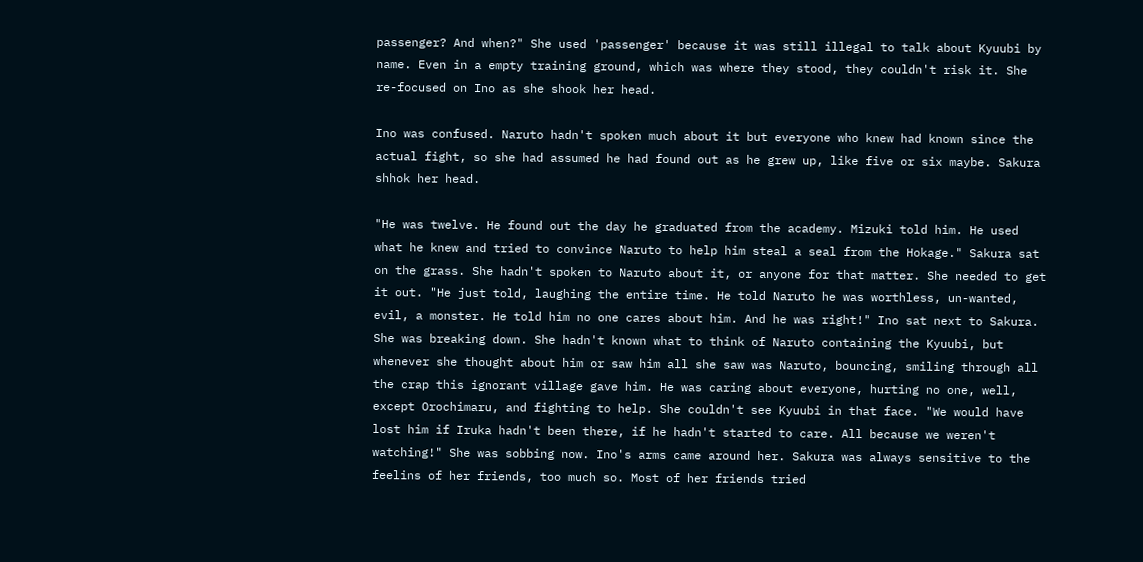passenger? And when?" She used 'passenger' because it was still illegal to talk about Kyuubi by name. Even in a empty training ground, which was where they stood, they couldn't risk it. She re-focused on Ino as she shook her head.

Ino was confused. Naruto hadn't spoken much about it but everyone who knew had known since the actual fight, so she had assumed he had found out as he grew up, like five or six maybe. Sakura shhok her head.

"He was twelve. He found out the day he graduated from the academy. Mizuki told him. He used what he knew and tried to convince Naruto to help him steal a seal from the Hokage." Sakura sat on the grass. She hadn't spoken to Naruto about it, or anyone for that matter. She needed to get it out. "He just told, laughing the entire time. He told Naruto he was worthless, un-wanted, evil, a monster. He told him no one cares about him. And he was right!" Ino sat next to Sakura. She was breaking down. She hadn't known what to think of Naruto containing the Kyuubi, but whenever she thought about him or saw him all she saw was Naruto, bouncing, smiling through all the crap this ignorant village gave him. He was caring about everyone, hurting no one, well, except Orochimaru, and fighting to help. She couldn't see Kyuubi in that face. "We would have lost him if Iruka hadn't been there, if he hadn't started to care. All because we weren't watching!" She was sobbing now. Ino's arms came around her. Sakura was always sensitive to the feelins of her friends, too much so. Most of her friends tried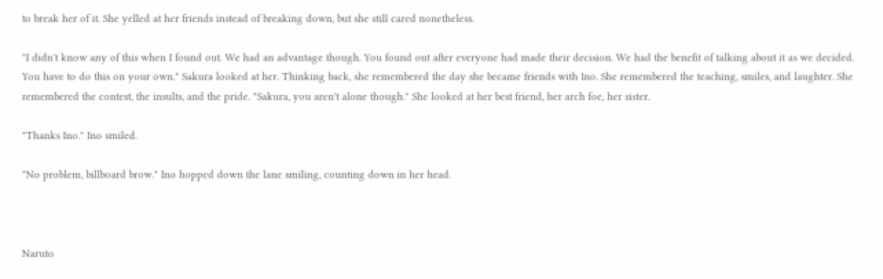to break her of it. She yelled at her friends instead of breaking down, but she still cared nonetheless.

"I didn't know any of this when I found out. We had an advantage though. You found out after everyone had made their decision. We had the benefit of talking about it as we decided. You have to do this on your own." Sakura looked at her. Thinking back, she remembered the day she became friends with Ino. She remembered the teaching, smiles, and laughter. She remembered the contest, the insults, and the pride. "Sakura, you aren't alone though." She looked at her best friend, her arch foe, her sister.

"Thanks Ino." Ino smiled.

"No problem, billboard brow." Ino hopped down the lane smiling, counting down in her head.



Naruto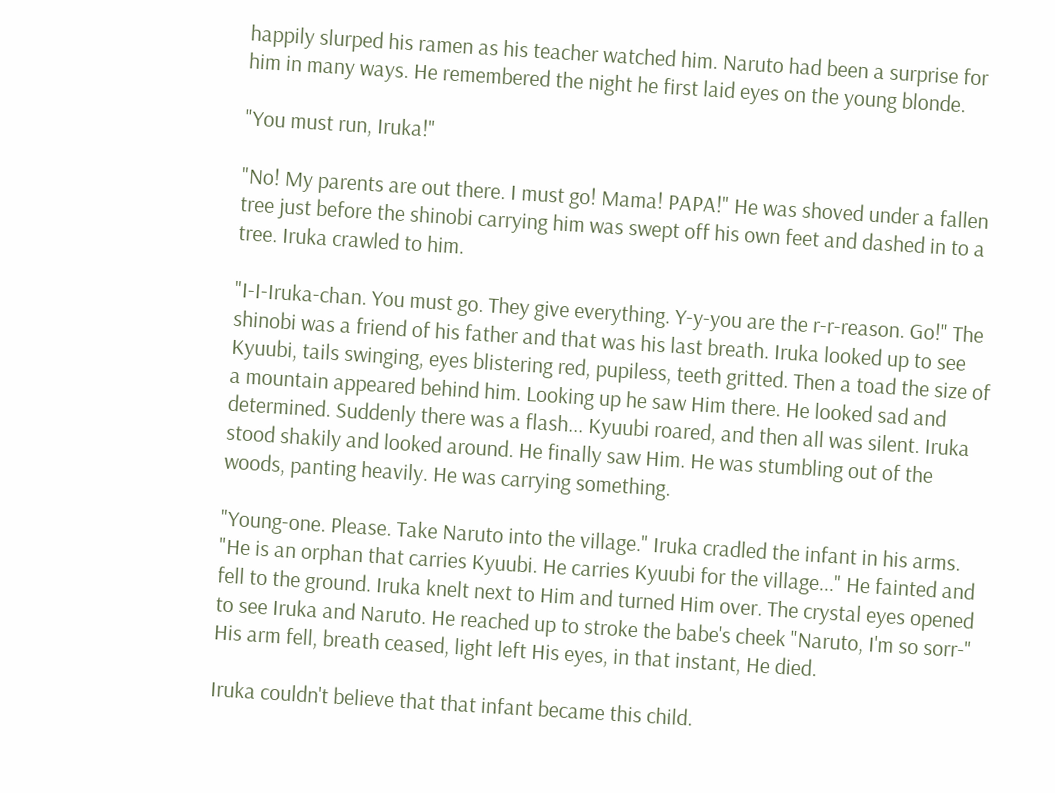happily slurped his ramen as his teacher watched him. Naruto had been a surprise for him in many ways. He remembered the night he first laid eyes on the young blonde.

"You must run, Iruka!"

"No! My parents are out there. I must go! Mama! PAPA!" He was shoved under a fallen tree just before the shinobi carrying him was swept off his own feet and dashed in to a tree. Iruka crawled to him.

"I-I-Iruka-chan. You must go. They give everything. Y-y-you are the r-r-reason. Go!" The shinobi was a friend of his father and that was his last breath. Iruka looked up to see Kyuubi, tails swinging, eyes blistering red, pupiless, teeth gritted. Then a toad the size of a mountain appeared behind him. Looking up he saw Him there. He looked sad and determined. Suddenly there was a flash... Kyuubi roared, and then all was silent. Iruka stood shakily and looked around. He finally saw Him. He was stumbling out of the woods, panting heavily. He was carrying something.

"Young-one. Please. Take Naruto into the village." Iruka cradled the infant in his arms. "He is an orphan that carries Kyuubi. He carries Kyuubi for the village..." He fainted and fell to the ground. Iruka knelt next to Him and turned Him over. The crystal eyes opened to see Iruka and Naruto. He reached up to stroke the babe's cheek "Naruto, I'm so sorr-" His arm fell, breath ceased, light left His eyes, in that instant, He died.

Iruka couldn't believe that that infant became this child.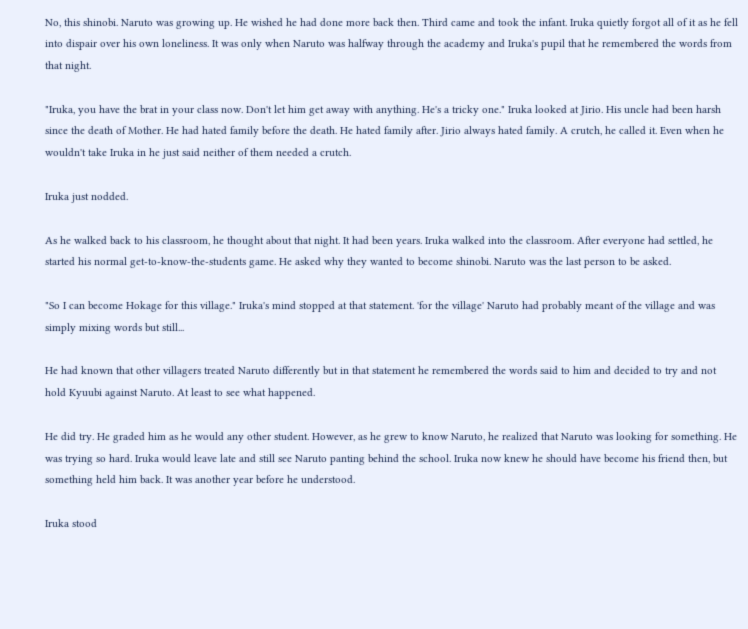No, this shinobi. Naruto was growing up. He wished he had done more back then. Third came and took the infant. Iruka quietly forgot all of it as he fell into dispair over his own loneliness. It was only when Naruto was halfway through the academy and Iruka's pupil that he remembered the words from that night.

"Iruka, you have the brat in your class now. Don't let him get away with anything. He's a tricky one." Iruka looked at Jirio. His uncle had been harsh since the death of Mother. He had hated family before the death. He hated family after. Jirio always hated family. A crutch, he called it. Even when he wouldn't take Iruka in he just said neither of them needed a crutch.

Iruka just nodded.

As he walked back to his classroom, he thought about that night. It had been years. Iruka walked into the classroom. After everyone had settled, he started his normal get-to-know-the-students game. He asked why they wanted to become shinobi. Naruto was the last person to be asked.

"So I can become Hokage for this village." Iruka's mind stopped at that statement. 'for the village' Naruto had probably meant of the village and was simply mixing words but still...

He had known that other villagers treated Naruto differently but in that statement he remembered the words said to him and decided to try and not hold Kyuubi against Naruto. At least to see what happened.

He did try. He graded him as he would any other student. However, as he grew to know Naruto, he realized that Naruto was looking for something. He was trying so hard. Iruka would leave late and still see Naruto panting behind the school. Iruka now knew he should have become his friend then, but something held him back. It was another year before he understood.

Iruka stood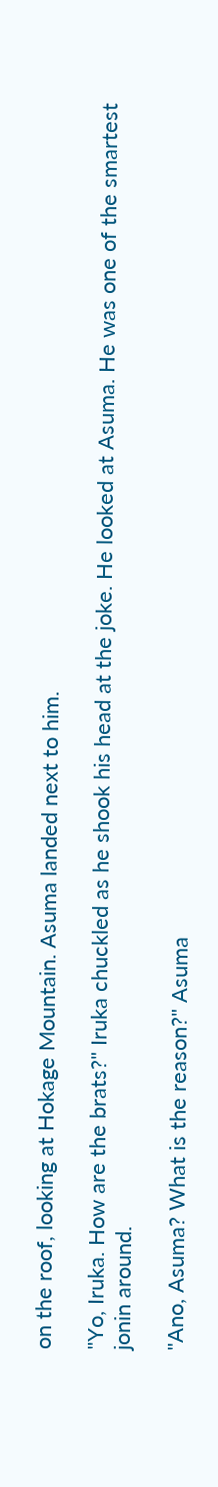on the roof, looking at Hokage Mountain. Asuma landed next to him.

"Yo, Iruka. How are the brats?" Iruka chuckled as he shook his head at the joke. He looked at Asuma. He was one of the smartest jonin around.

"Ano, Asuma? What is the reason?" Asuma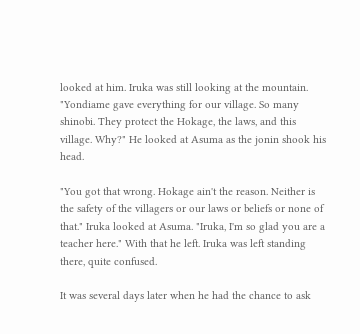looked at him. Iruka was still looking at the mountain. "Yondiame gave everything for our village. So many shinobi. They protect the Hokage, the laws, and this village. Why?" He looked at Asuma as the jonin shook his head.

"You got that wrong. Hokage ain't the reason. Neither is the safety of the villagers or our laws or beliefs or none of that." Iruka looked at Asuma. "Iruka, I'm so glad you are a teacher here." With that he left. Iruka was left standing there, quite confused.

It was several days later when he had the chance to ask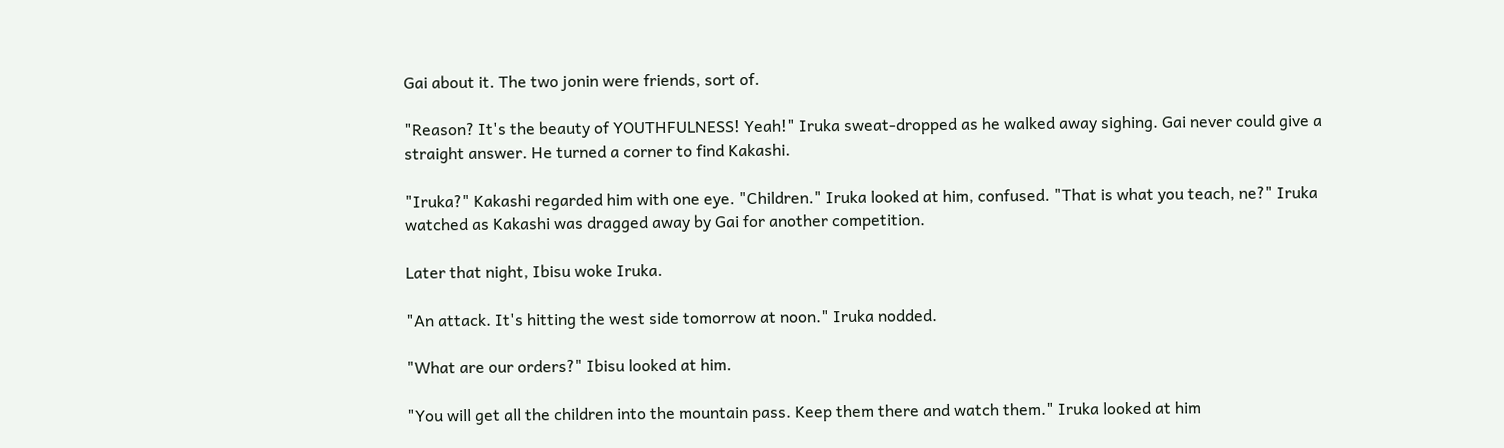Gai about it. The two jonin were friends, sort of.

"Reason? It's the beauty of YOUTHFULNESS! Yeah!" Iruka sweat-dropped as he walked away sighing. Gai never could give a straight answer. He turned a corner to find Kakashi.

"Iruka?" Kakashi regarded him with one eye. "Children." Iruka looked at him, confused. "That is what you teach, ne?" Iruka watched as Kakashi was dragged away by Gai for another competition.

Later that night, Ibisu woke Iruka.

"An attack. It's hitting the west side tomorrow at noon." Iruka nodded.

"What are our orders?" Ibisu looked at him.

"You will get all the children into the mountain pass. Keep them there and watch them." Iruka looked at him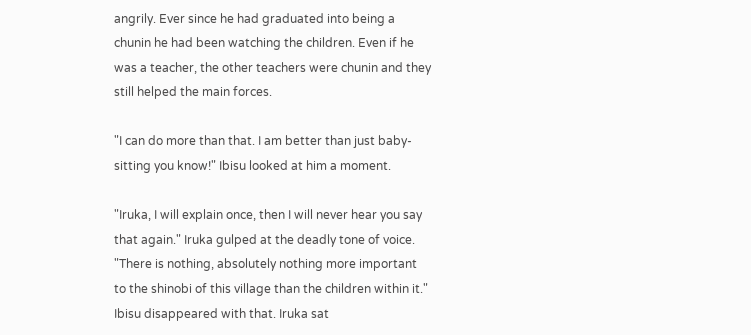angrily. Ever since he had graduated into being a chunin he had been watching the children. Even if he was a teacher, the other teachers were chunin and they still helped the main forces.

"I can do more than that. I am better than just baby-sitting you know!" Ibisu looked at him a moment.

"Iruka, I will explain once, then I will never hear you say that again." Iruka gulped at the deadly tone of voice. "There is nothing, absolutely nothing more important to the shinobi of this village than the children within it." Ibisu disappeared with that. Iruka sat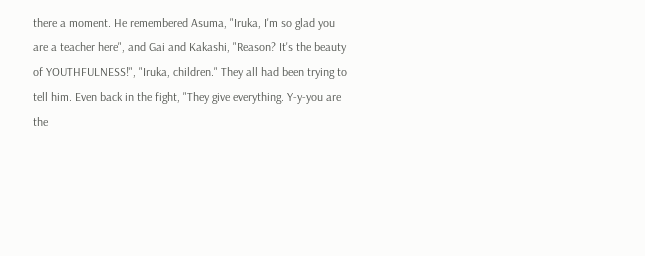there a moment. He remembered Asuma, "Iruka, I'm so glad you are a teacher here", and Gai and Kakashi, "Reason? It's the beauty of YOUTHFULNESS!", "Iruka, children." They all had been trying to tell him. Even back in the fight, "They give everything. Y-y-you are the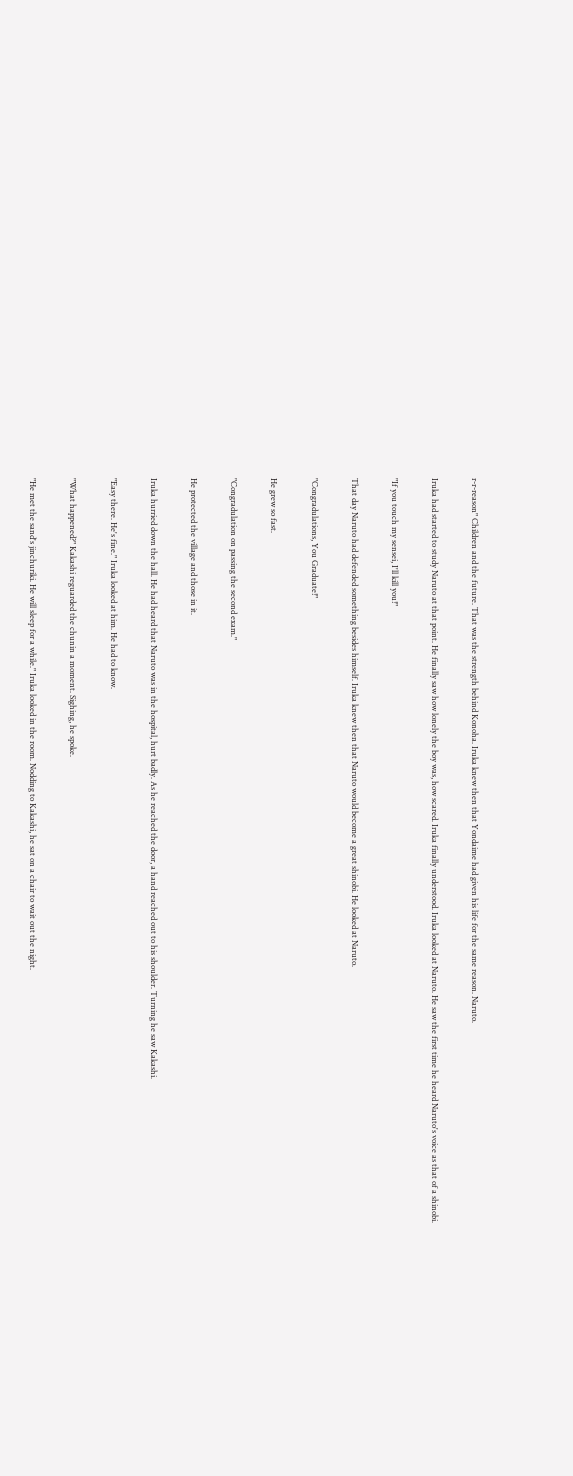r-r-reason" Children and the future. That was the strength behind Konoha. Iruka knew then that Yondaime had given his life for the same reason. Naruto.

Iruka had started to study Naruto at that point. He finally saw how lonely the boy was, how scared. Iruka finally understood. Iruka looked at Naruto. He saw the first time he heard Naruto's voice as that of a shinobi.

"If you touch my sensei, I'll kill you!"

That day Naruto had defended something besides himself. Iruka knew then that Naruto would become a great shinobi. He looked at Naruto.

"Congradulations, You Graduate!"

He grew so fast.

"Congradulation on passing the second exam."

He protected the village and those in it.

Iruka hurried down the hall. He had heard that Naruto was in the hospital, hurt badly. As he reached the door, a hand reached out to his shoulder. Turning he saw Kakashi.

"Easy there. He's fine." Iruka looked at him. He had to know.

"What happened?" Kakashi reguarded the chunin a moment. Sighing, he spoke.

"He met the sand's jinchuriki. He will sleep for a while." Iruka looked in the room. Nodding to Kakashi, he sat on a chair to wait out the night.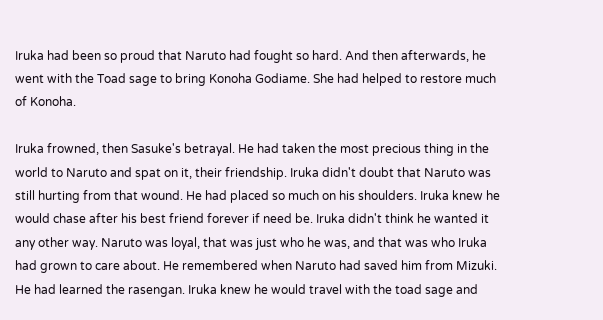Iruka had been so proud that Naruto had fought so hard. And then afterwards, he went with the Toad sage to bring Konoha Godiame. She had helped to restore much of Konoha.

Iruka frowned, then Sasuke's betrayal. He had taken the most precious thing in the world to Naruto and spat on it, their friendship. Iruka didn't doubt that Naruto was still hurting from that wound. He had placed so much on his shoulders. Iruka knew he would chase after his best friend forever if need be. Iruka didn't think he wanted it any other way. Naruto was loyal, that was just who he was, and that was who Iruka had grown to care about. He remembered when Naruto had saved him from Mizuki. He had learned the rasengan. Iruka knew he would travel with the toad sage and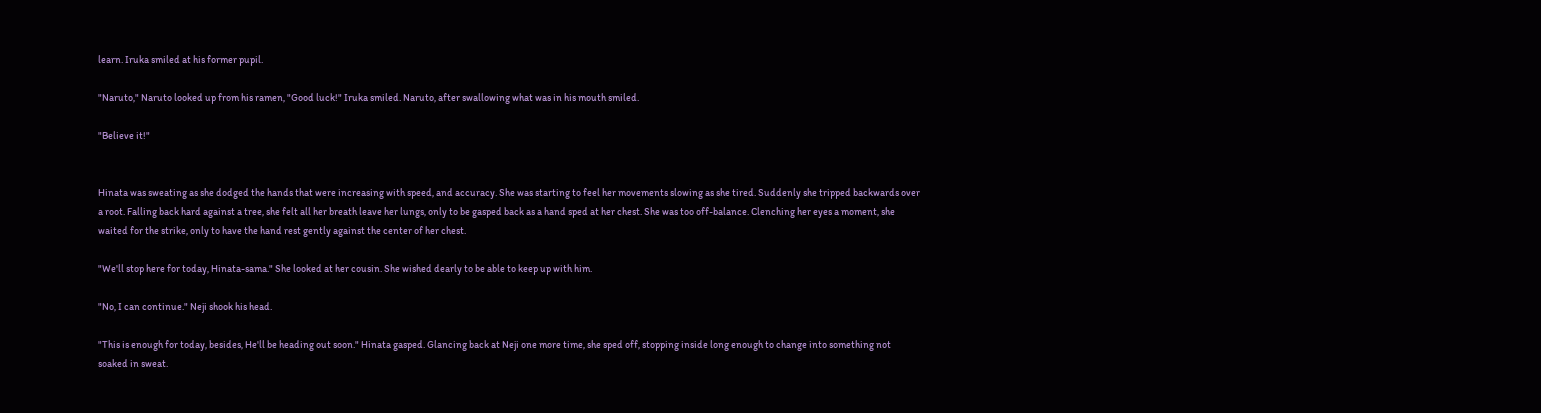learn. Iruka smiled at his former pupil.

"Naruto," Naruto looked up from his ramen, "Good luck!" Iruka smiled. Naruto, after swallowing what was in his mouth smiled.

"Believe it!"


Hinata was sweating as she dodged the hands that were increasing with speed, and accuracy. She was starting to feel her movements slowing as she tired. Suddenly she tripped backwards over a root. Falling back hard against a tree, she felt all her breath leave her lungs, only to be gasped back as a hand sped at her chest. She was too off-balance. Clenching her eyes a moment, she waited for the strike, only to have the hand rest gently against the center of her chest.

"We'll stop here for today, Hinata-sama." She looked at her cousin. She wished dearly to be able to keep up with him.

"No, I can continue." Neji shook his head.

"This is enough for today, besides, He'll be heading out soon." Hinata gasped. Glancing back at Neji one more time, she sped off, stopping inside long enough to change into something not soaked in sweat.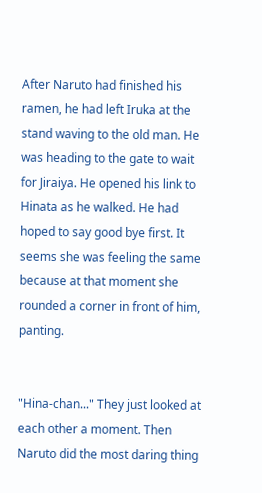After Naruto had finished his ramen, he had left Iruka at the stand waving to the old man. He was heading to the gate to wait for Jiraiya. He opened his link to Hinata as he walked. He had hoped to say good bye first. It seems she was feeling the same because at that moment she rounded a corner in front of him, panting.


"Hina-chan..." They just looked at each other a moment. Then Naruto did the most daring thing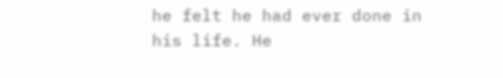he felt he had ever done in his life. He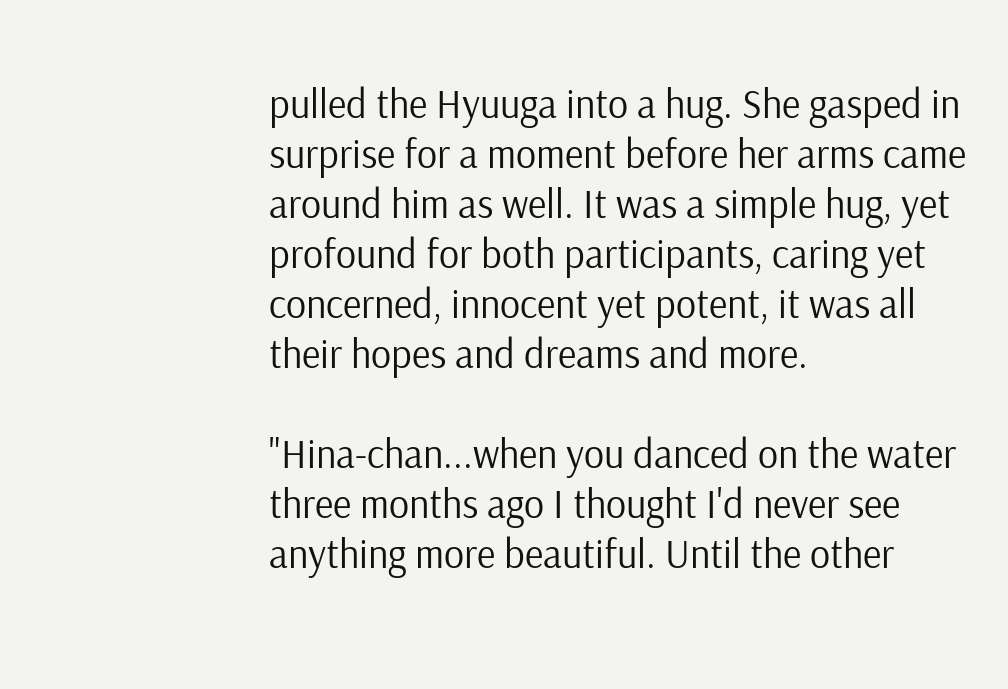pulled the Hyuuga into a hug. She gasped in surprise for a moment before her arms came around him as well. It was a simple hug, yet profound for both participants, caring yet concerned, innocent yet potent, it was all their hopes and dreams and more.

"Hina-chan...when you danced on the water three months ago I thought I'd never see anything more beautiful. Until the other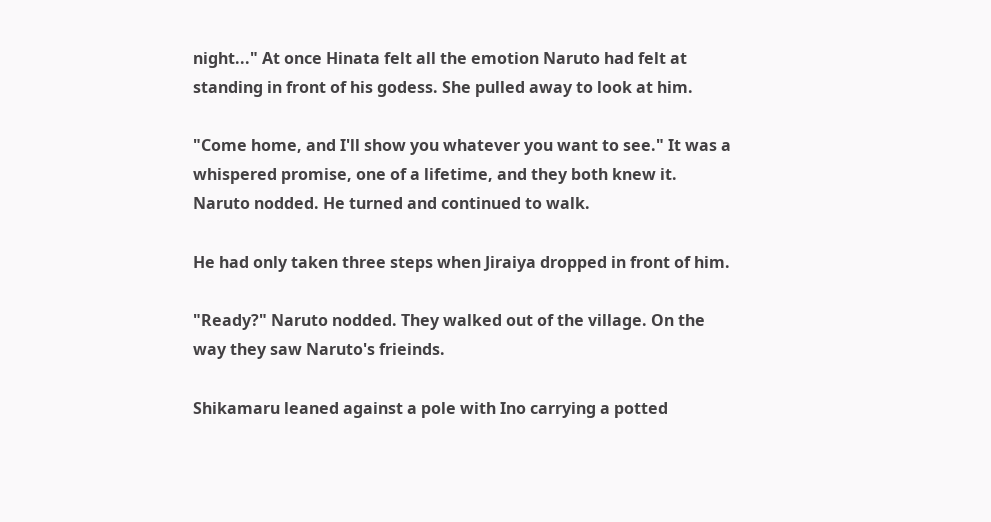night..." At once Hinata felt all the emotion Naruto had felt at standing in front of his godess. She pulled away to look at him.

"Come home, and I'll show you whatever you want to see." It was a whispered promise, one of a lifetime, and they both knew it. Naruto nodded. He turned and continued to walk.

He had only taken three steps when Jiraiya dropped in front of him.

"Ready?" Naruto nodded. They walked out of the village. On the way they saw Naruto's frieinds.

Shikamaru leaned against a pole with Ino carrying a potted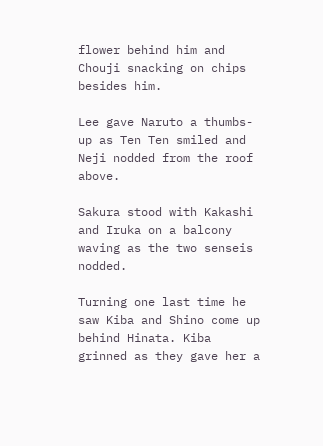flower behind him and Chouji snacking on chips besides him.

Lee gave Naruto a thumbs-up as Ten Ten smiled and Neji nodded from the roof above.

Sakura stood with Kakashi and Iruka on a balcony waving as the two senseis nodded.

Turning one last time he saw Kiba and Shino come up behind Hinata. Kiba grinned as they gave her a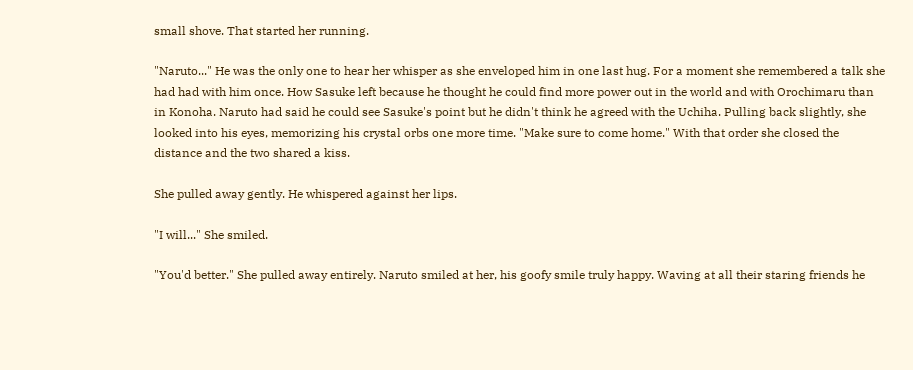small shove. That started her running.

"Naruto..." He was the only one to hear her whisper as she enveloped him in one last hug. For a moment she remembered a talk she had had with him once. How Sasuke left because he thought he could find more power out in the world and with Orochimaru than in Konoha. Naruto had said he could see Sasuke's point but he didn't think he agreed with the Uchiha. Pulling back slightly, she looked into his eyes, memorizing his crystal orbs one more time. "Make sure to come home." With that order she closed the distance and the two shared a kiss.

She pulled away gently. He whispered against her lips.

"I will..." She smiled.

"You'd better." She pulled away entirely. Naruto smiled at her, his goofy smile truly happy. Waving at all their staring friends he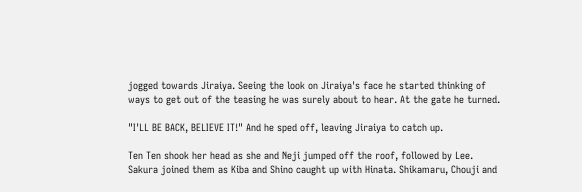jogged towards Jiraiya. Seeing the look on Jiraiya's face he started thinking of ways to get out of the teasing he was surely about to hear. At the gate he turned.

"I'LL BE BACK, BELIEVE IT!" And he sped off, leaving Jiraiya to catch up.

Ten Ten shook her head as she and Neji jumped off the roof, followed by Lee. Sakura joined them as Kiba and Shino caught up with Hinata. Shikamaru, Chouji and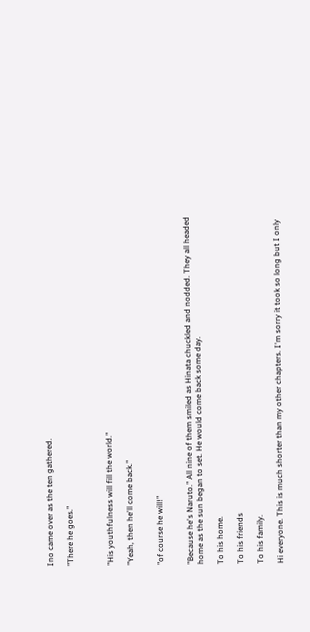Ino came over as the ten gathered.

"There he goes."



"His youthfulness will fill the world."

"Yeah, then he'll come back."


"of course he will!"


"Because he's Naruto." All nine of them smiled as Hinata chuckled and nodded. They all headed home as the sun began to set. He would come back some day.

To his home.

To his friends

To his family.

Hi everyone. This is much shorter than my other chapters. I'm sorry it took so long but I only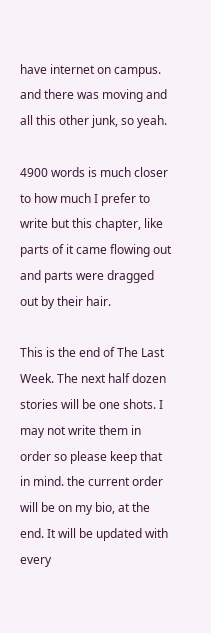have internet on campus. and there was moving and all this other junk, so yeah.

4900 words is much closer to how much I prefer to write but this chapter, like parts of it came flowing out and parts were dragged out by their hair.

This is the end of The Last Week. The next half dozen stories will be one shots. I may not write them in order so please keep that in mind. the current order will be on my bio, at the end. It will be updated with every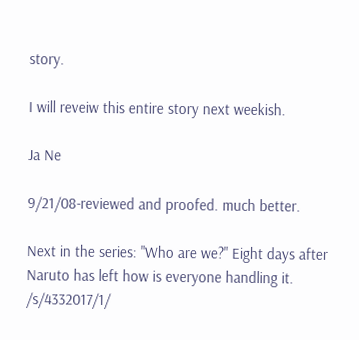story.

I will reveiw this entire story next weekish.

Ja Ne

9/21/08-reviewed and proofed. much better.

Next in the series: "Who are we?" Eight days after Naruto has left how is everyone handling it. /s/4332017/1/